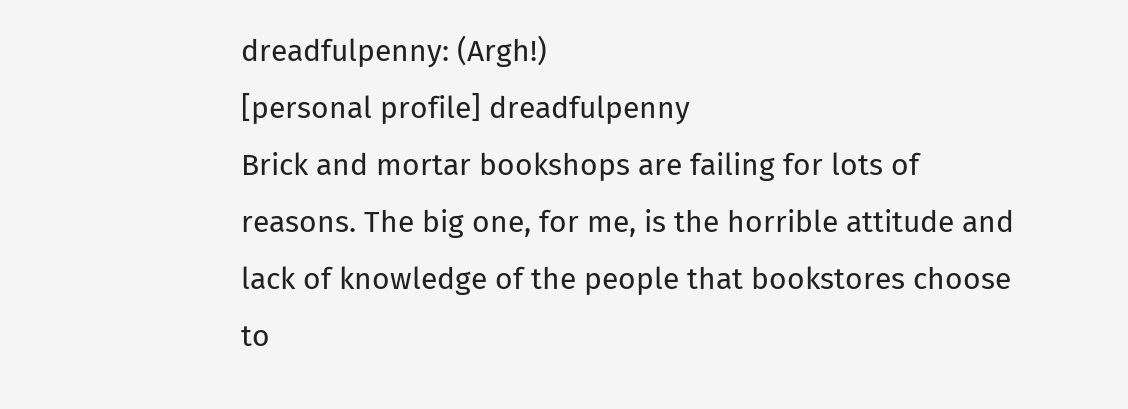dreadfulpenny: (Argh!)
[personal profile] dreadfulpenny
Brick and mortar bookshops are failing for lots of reasons. The big one, for me, is the horrible attitude and lack of knowledge of the people that bookstores choose to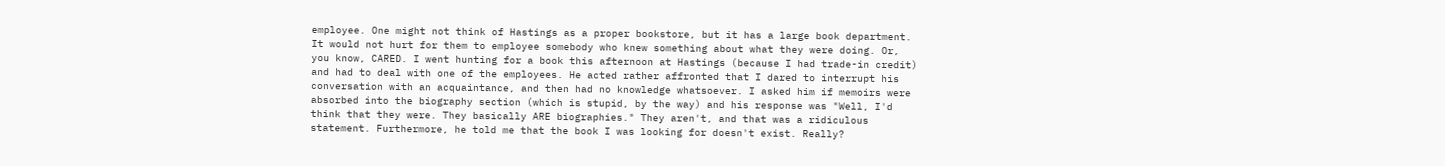employee. One might not think of Hastings as a proper bookstore, but it has a large book department. It would not hurt for them to employee somebody who knew something about what they were doing. Or, you know, CARED. I went hunting for a book this afternoon at Hastings (because I had trade-in credit) and had to deal with one of the employees. He acted rather affronted that I dared to interrupt his conversation with an acquaintance, and then had no knowledge whatsoever. I asked him if memoirs were absorbed into the biography section (which is stupid, by the way) and his response was "Well, I'd think that they were. They basically ARE biographies." They aren't, and that was a ridiculous statement. Furthermore, he told me that the book I was looking for doesn't exist. Really?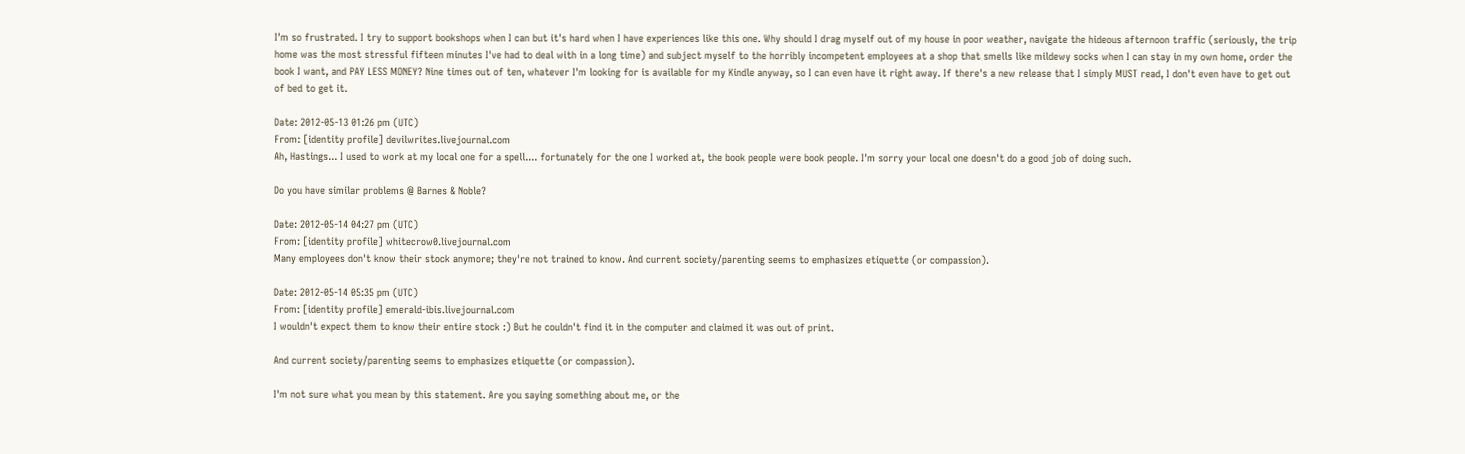I'm so frustrated. I try to support bookshops when I can but it's hard when I have experiences like this one. Why should I drag myself out of my house in poor weather, navigate the hideous afternoon traffic (seriously, the trip home was the most stressful fifteen minutes I've had to deal with in a long time) and subject myself to the horribly incompetent employees at a shop that smells like mildewy socks when I can stay in my own home, order the book I want, and PAY LESS MONEY? Nine times out of ten, whatever I'm looking for is available for my Kindle anyway, so I can even have it right away. If there's a new release that I simply MUST read, I don't even have to get out of bed to get it.

Date: 2012-05-13 01:26 pm (UTC)
From: [identity profile] devilwrites.livejournal.com
Ah, Hastings... I used to work at my local one for a spell.... fortunately for the one I worked at, the book people were book people. I'm sorry your local one doesn't do a good job of doing such.

Do you have similar problems @ Barnes & Noble?

Date: 2012-05-14 04:27 pm (UTC)
From: [identity profile] whitecrow0.livejournal.com
Many employees don't know their stock anymore; they're not trained to know. And current society/parenting seems to emphasizes etiquette (or compassion).

Date: 2012-05-14 05:35 pm (UTC)
From: [identity profile] emerald-ibis.livejournal.com
I wouldn't expect them to know their entire stock :) But he couldn't find it in the computer and claimed it was out of print.

And current society/parenting seems to emphasizes etiquette (or compassion).

I'm not sure what you mean by this statement. Are you saying something about me, or the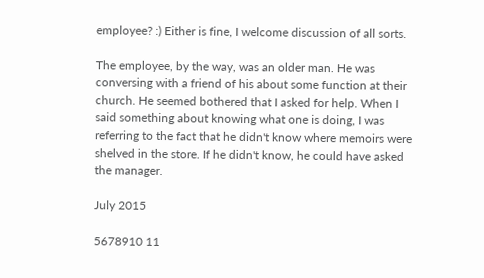employee? :) Either is fine, I welcome discussion of all sorts.

The employee, by the way, was an older man. He was conversing with a friend of his about some function at their church. He seemed bothered that I asked for help. When I said something about knowing what one is doing, I was referring to the fact that he didn't know where memoirs were shelved in the store. If he didn't know, he could have asked the manager.

July 2015

5678910 11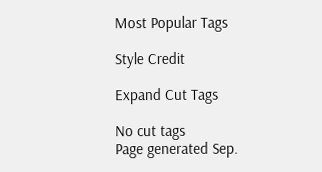Most Popular Tags

Style Credit

Expand Cut Tags

No cut tags
Page generated Sep.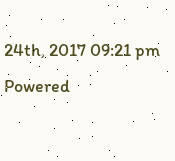24th, 2017 09:21 pm
Powered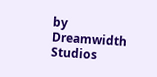by Dreamwidth Studios